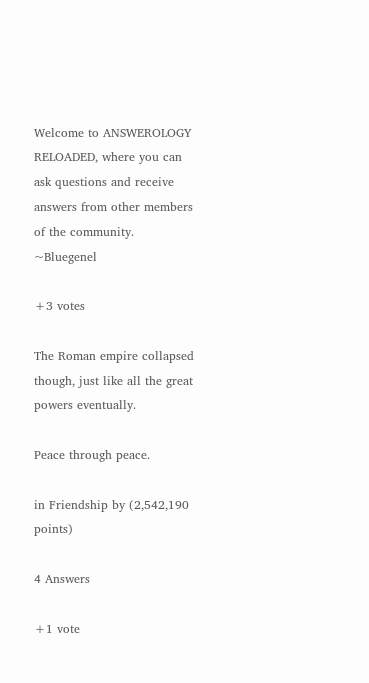Welcome to ANSWEROLOGY RELOADED, where you can ask questions and receive answers from other members of the community. ~Bluegenel

+3 votes

The Roman empire collapsed though, just like all the great powers eventually.

Peace through peace.

in Friendship by (2,542,190 points)

4 Answers

+1 vote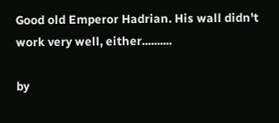Good old Emperor Hadrian. His wall didn't work very well, either..........

by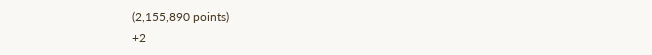(2,155,890 points)
+2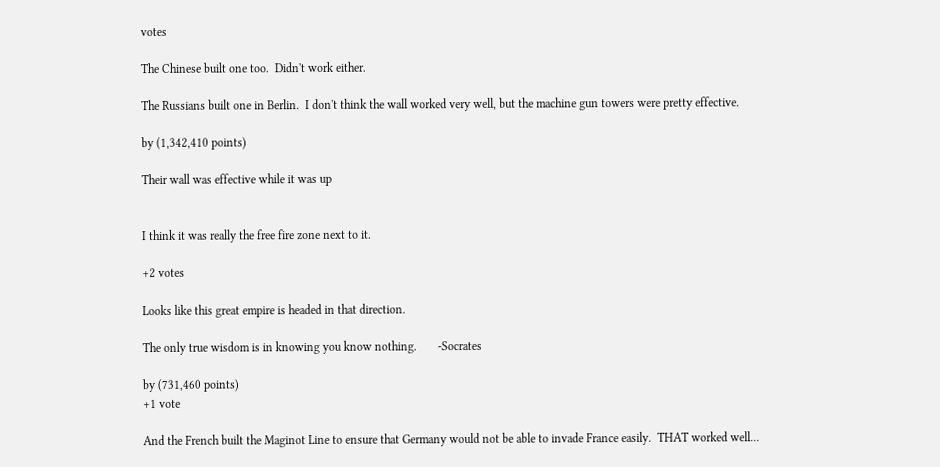votes

The Chinese built one too.  Didn't work either.

The Russians built one in Berlin.  I don't think the wall worked very well, but the machine gun towers were pretty effective.

by (1,342,410 points)

Their wall was effective while it was up


I think it was really the free fire zone next to it.

+2 votes

Looks like this great empire is headed in that direction.

The only true wisdom is in knowing you know nothing.       -Socrates

by (731,460 points)
+1 vote

And the French built the Maginot Line to ensure that Germany would not be able to invade France easily.  THAT worked well...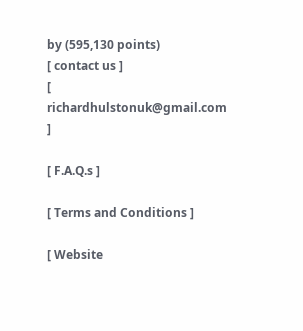by (595,130 points)
[ contact us ]
[ richardhulstonuk@gmail.com ]

[ F.A.Q.s ]

[ Terms and Conditions ]

[ Website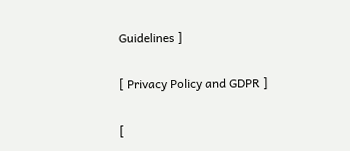Guidelines ]

[ Privacy Policy and GDPR ]

[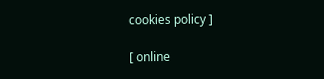cookies policy ]

[ online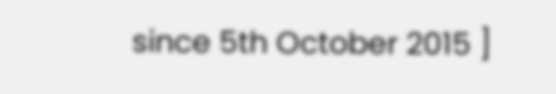since 5th October 2015 ]